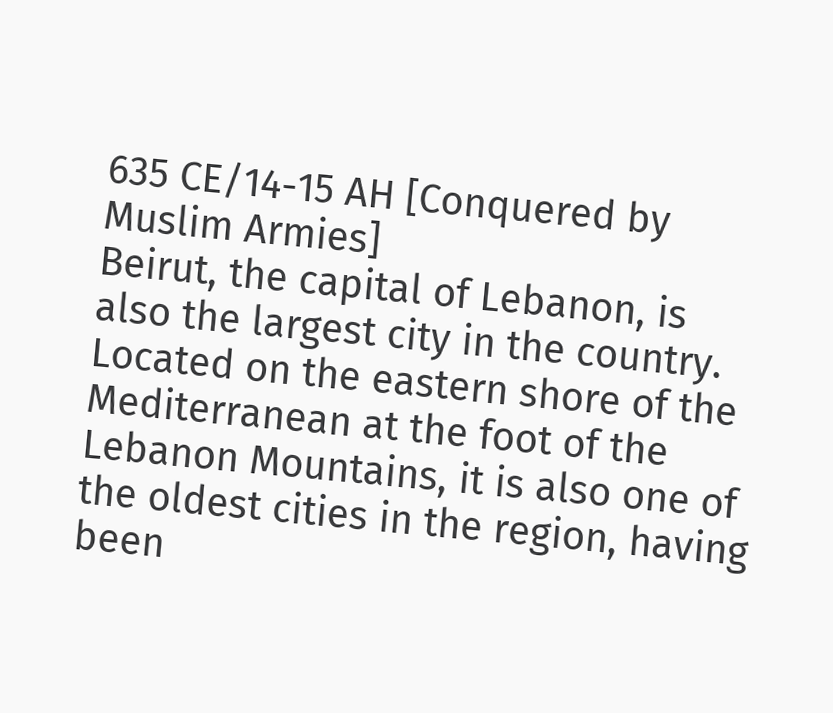635 CE/14-15 AH [Conquered by Muslim Armies]
Beirut, the capital of Lebanon, is also the largest city in the country. Located on the eastern shore of the Mediterranean at the foot of the Lebanon Mountains, it is also one of the oldest cities in the region, having been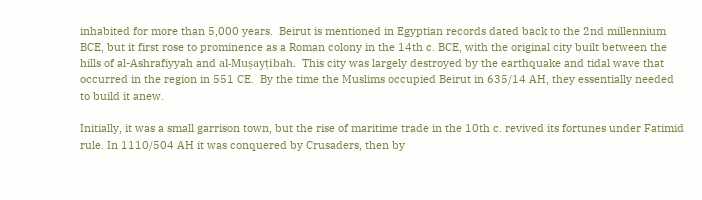inhabited for more than 5,000 years.  Beirut is mentioned in Egyptian records dated back to the 2nd millennium BCE, but it first rose to prominence as a Roman colony in the 14th c. BCE, with the original city built between the hills of al-Ashrafiyyah and al-Muṣayṭibah.  This city was largely destroyed by the earthquake and tidal wave that occurred in the region in 551 CE.  By the time the Muslims occupied Beirut in 635/14 AH, they essentially needed to build it anew.

Initially, it was a small garrison town, but the rise of maritime trade in the 10th c. revived its fortunes under Fatimid rule. In 1110/504 AH it was conquered by Crusaders, then by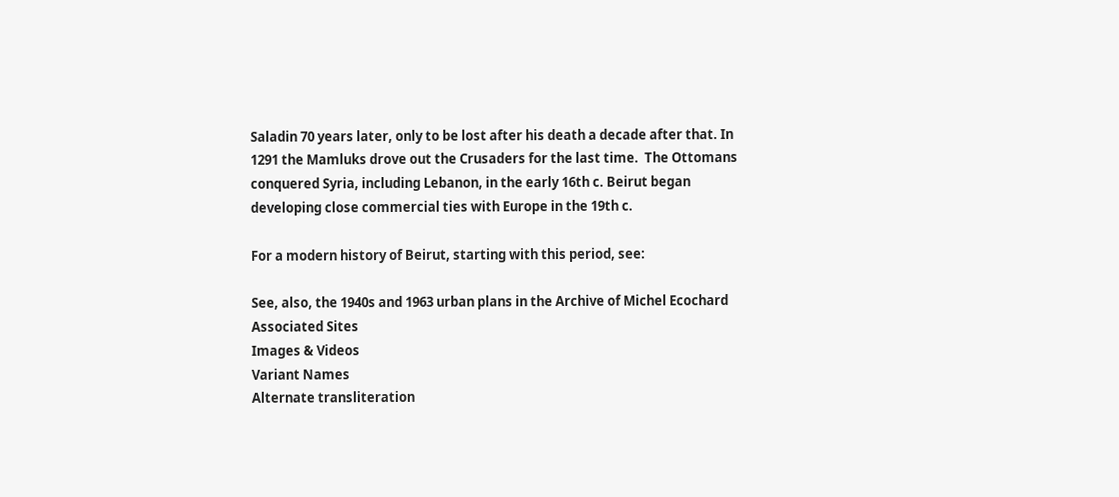Saladin 70 years later, only to be lost after his death a decade after that. In 1291 the Mamluks drove out the Crusaders for the last time.  The Ottomans conquered Syria, including Lebanon, in the early 16th c. Beirut began developing close commercial ties with Europe in the 19th c.

For a modern history of Beirut, starting with this period, see:

See, also, the 1940s and 1963 urban plans in the Archive of Michel Ecochard
Associated Sites
Images & Videos
Variant Names
Alternate transliteration